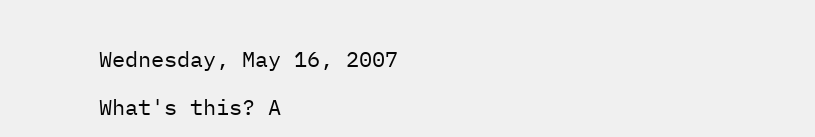Wednesday, May 16, 2007

What's this? A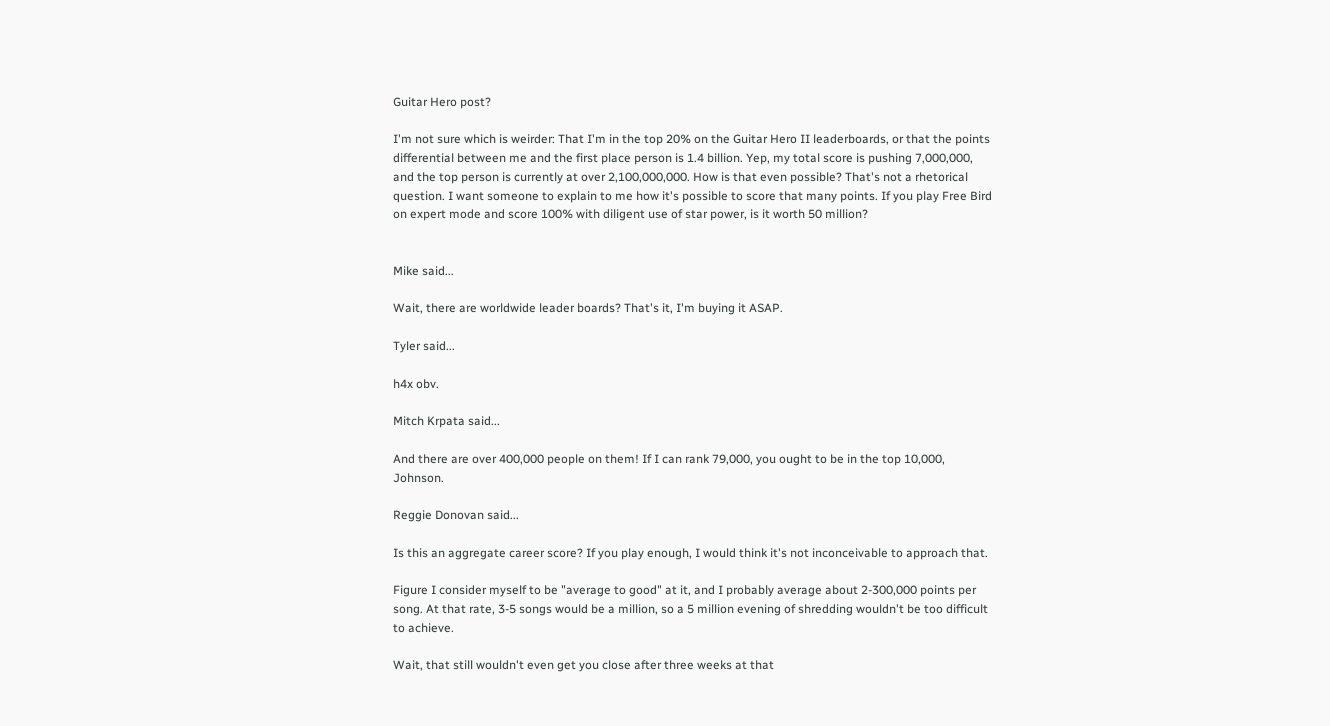Guitar Hero post?

I'm not sure which is weirder: That I'm in the top 20% on the Guitar Hero II leaderboards, or that the points differential between me and the first place person is 1.4 billion. Yep, my total score is pushing 7,000,000, and the top person is currently at over 2,100,000,000. How is that even possible? That's not a rhetorical question. I want someone to explain to me how it's possible to score that many points. If you play Free Bird on expert mode and score 100% with diligent use of star power, is it worth 50 million?


Mike said...

Wait, there are worldwide leader boards? That's it, I'm buying it ASAP.

Tyler said...

h4x obv.

Mitch Krpata said...

And there are over 400,000 people on them! If I can rank 79,000, you ought to be in the top 10,000, Johnson.

Reggie Donovan said...

Is this an aggregate career score? If you play enough, I would think it's not inconceivable to approach that.

Figure I consider myself to be "average to good" at it, and I probably average about 2-300,000 points per song. At that rate, 3-5 songs would be a million, so a 5 million evening of shredding wouldn't be too difficult to achieve.

Wait, that still wouldn't even get you close after three weeks at that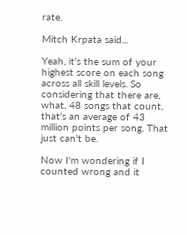rate.

Mitch Krpata said...

Yeah, it's the sum of your highest score on each song across all skill levels. So considering that there are, what, 48 songs that count, that's an average of 43 million points per song. That just can't be.

Now I'm wondering if I counted wrong and it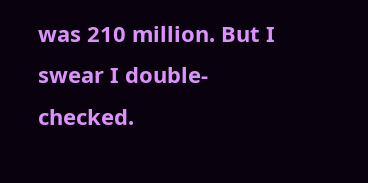was 210 million. But I swear I double-checked.